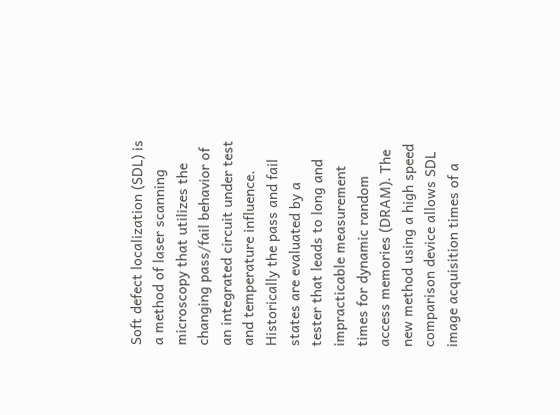Soft defect localization (SDL) is a method of laser scanning microscopy that utilizes the changing pass/fail behavior of an integrated circuit under test and temperature influence. Historically the pass and fail states are evaluated by a tester that leads to long and impracticable measurement times for dynamic random access memories (DRAM). The new method using a high speed comparison device allows SDL image acquisition times of a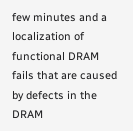few minutes and a localization of functional DRAM fails that are caused by defects in the DRAM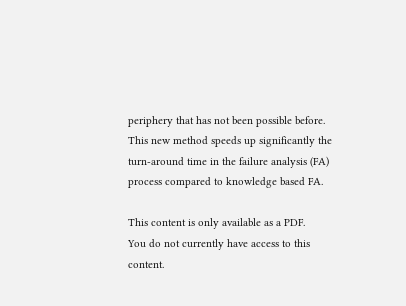periphery that has not been possible before. This new method speeds up significantly the turn-around time in the failure analysis (FA) process compared to knowledge based FA.

This content is only available as a PDF.
You do not currently have access to this content.